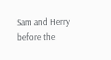Sam and Herry before the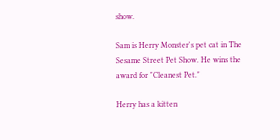show.

Sam is Herry Monster's pet cat in The Sesame Street Pet Show. He wins the award for "Cleanest Pet."

Herry has a kitten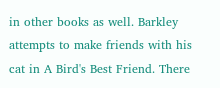in other books as well. Barkley attempts to make friends with his cat in A Bird's Best Friend. There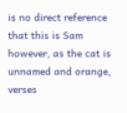is no direct reference that this is Sam however, as the cat is unnamed and orange, verses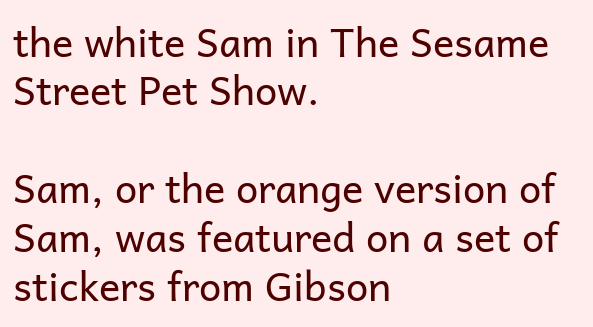the white Sam in The Sesame Street Pet Show.

Sam, or the orange version of Sam, was featured on a set of stickers from Gibson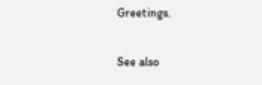Greetings.

See also